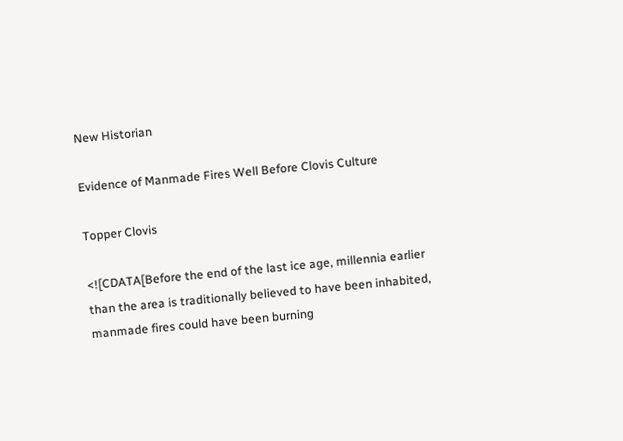New Historian

Evidence of Manmade Fires Well Before Clovis Culture

Topper Clovis

<![CDATA[Before the end of the last ice age, millennia earlier than the area is traditionally believed to have been inhabited, manmade fires could have been burning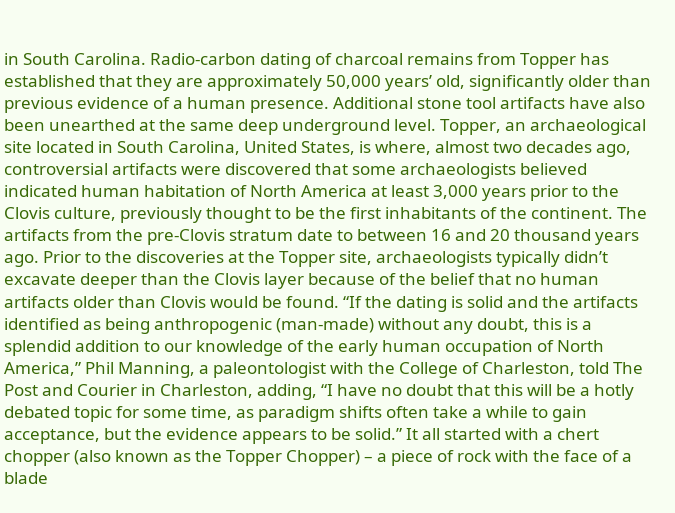in South Carolina. Radio-carbon dating of charcoal remains from Topper has established that they are approximately 50,000 years’ old, significantly older than previous evidence of a human presence. Additional stone tool artifacts have also been unearthed at the same deep underground level. Topper, an archaeological site located in South Carolina, United States, is where, almost two decades ago, controversial artifacts were discovered that some archaeologists believed indicated human habitation of North America at least 3,000 years prior to the Clovis culture, previously thought to be the first inhabitants of the continent. The artifacts from the pre-Clovis stratum date to between 16 and 20 thousand years ago. Prior to the discoveries at the Topper site, archaeologists typically didn’t excavate deeper than the Clovis layer because of the belief that no human artifacts older than Clovis would be found. “If the dating is solid and the artifacts identified as being anthropogenic (man-made) without any doubt, this is a splendid addition to our knowledge of the early human occupation of North America,” Phil Manning, a paleontologist with the College of Charleston, told The Post and Courier in Charleston, adding, “I have no doubt that this will be a hotly debated topic for some time, as paradigm shifts often take a while to gain acceptance, but the evidence appears to be solid.” It all started with a chert chopper (also known as the Topper Chopper) – a piece of rock with the face of a blade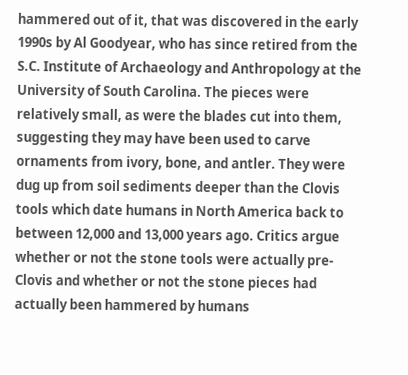hammered out of it, that was discovered in the early 1990s by Al Goodyear, who has since retired from the S.C. Institute of Archaeology and Anthropology at the University of South Carolina. The pieces were relatively small, as were the blades cut into them, suggesting they may have been used to carve ornaments from ivory, bone, and antler. They were dug up from soil sediments deeper than the Clovis tools which date humans in North America back to between 12,000 and 13,000 years ago. Critics argue whether or not the stone tools were actually pre-Clovis and whether or not the stone pieces had actually been hammered by humans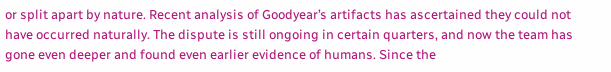or split apart by nature. Recent analysis of Goodyear’s artifacts has ascertained they could not have occurred naturally. The dispute is still ongoing in certain quarters, and now the team has gone even deeper and found even earlier evidence of humans. Since the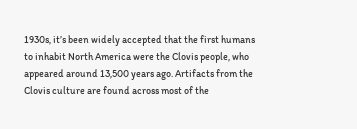1930s, it’s been widely accepted that the first humans to inhabit North America were the Clovis people, who appeared around 13,500 years ago. Artifacts from the Clovis culture are found across most of the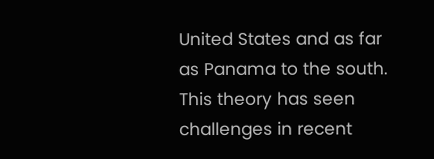United States and as far as Panama to the south. This theory has seen challenges in recent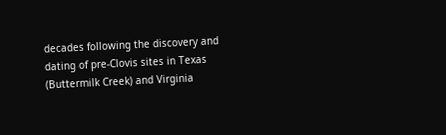decades following the discovery and dating of pre-Clovis sites in Texas (Buttermilk Creek) and Virginia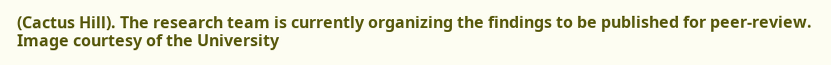(Cactus Hill). The research team is currently organizing the findings to be published for peer-review. Image courtesy of the University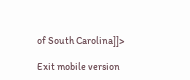of South Carolina]]>

Exit mobile version